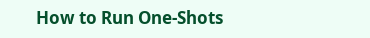How to Run One-Shots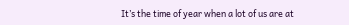It’s the time of year when a lot of us are at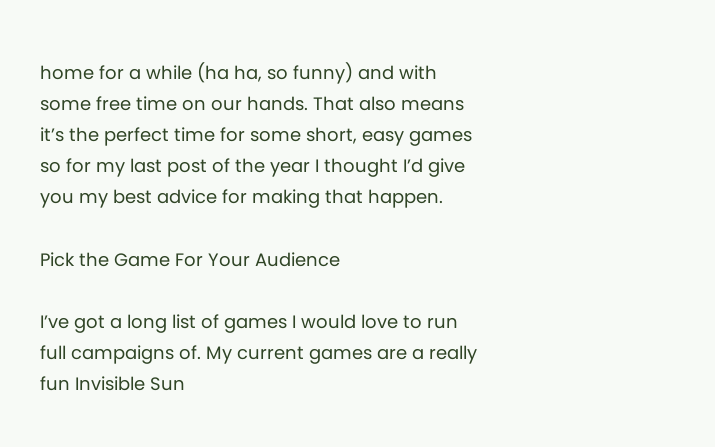home for a while (ha ha, so funny) and with some free time on our hands. That also means it’s the perfect time for some short, easy games so for my last post of the year I thought I’d give you my best advice for making that happen.

Pick the Game For Your Audience

I’ve got a long list of games I would love to run full campaigns of. My current games are a really fun Invisible Sun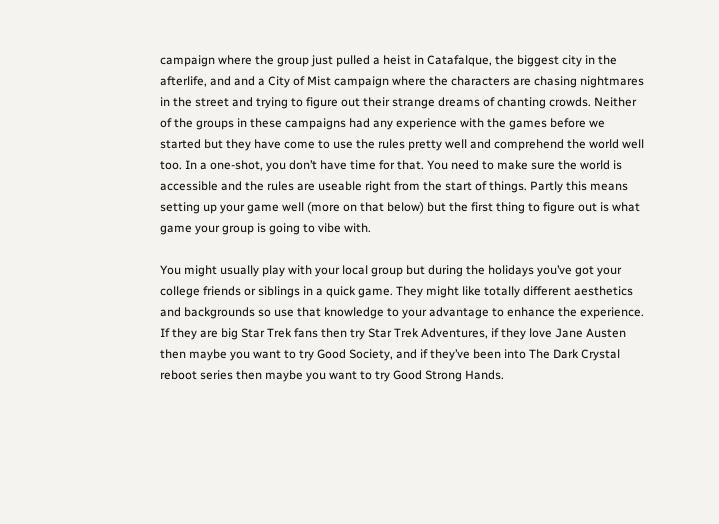campaign where the group just pulled a heist in Catafalque, the biggest city in the afterlife, and and a City of Mist campaign where the characters are chasing nightmares in the street and trying to figure out their strange dreams of chanting crowds. Neither of the groups in these campaigns had any experience with the games before we started but they have come to use the rules pretty well and comprehend the world well too. In a one-shot, you don’t have time for that. You need to make sure the world is accessible and the rules are useable right from the start of things. Partly this means setting up your game well (more on that below) but the first thing to figure out is what game your group is going to vibe with.

You might usually play with your local group but during the holidays you’ve got your college friends or siblings in a quick game. They might like totally different aesthetics and backgrounds so use that knowledge to your advantage to enhance the experience. If they are big Star Trek fans then try Star Trek Adventures, if they love Jane Austen then maybe you want to try Good Society, and if they’ve been into The Dark Crystal reboot series then maybe you want to try Good Strong Hands.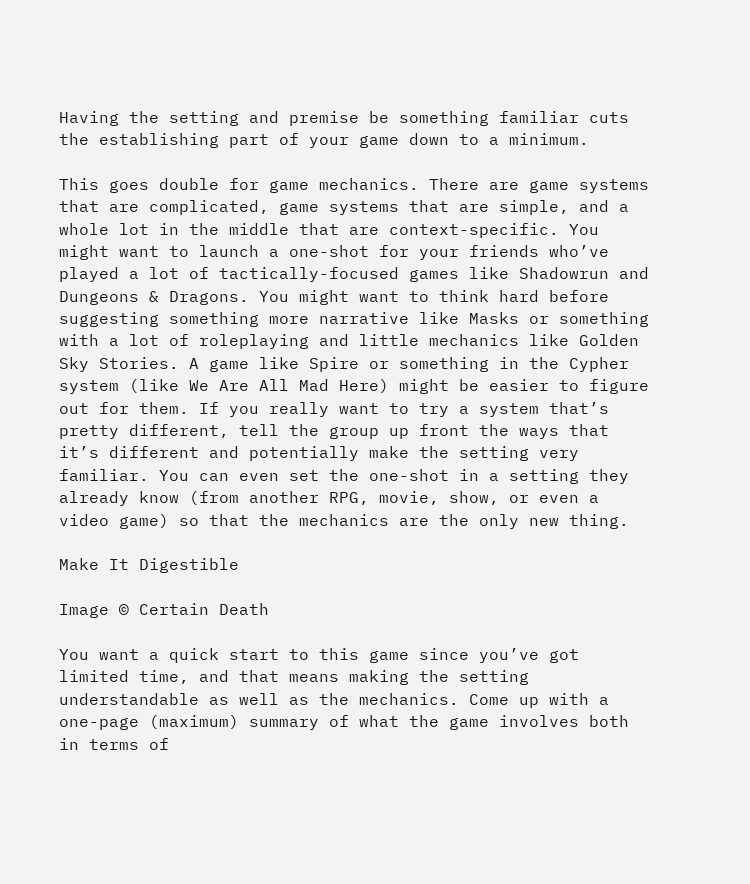Having the setting and premise be something familiar cuts the establishing part of your game down to a minimum.

This goes double for game mechanics. There are game systems that are complicated, game systems that are simple, and a whole lot in the middle that are context-specific. You might want to launch a one-shot for your friends who’ve played a lot of tactically-focused games like Shadowrun and Dungeons & Dragons. You might want to think hard before suggesting something more narrative like Masks or something with a lot of roleplaying and little mechanics like Golden Sky Stories. A game like Spire or something in the Cypher system (like We Are All Mad Here) might be easier to figure out for them. If you really want to try a system that’s pretty different, tell the group up front the ways that it’s different and potentially make the setting very familiar. You can even set the one-shot in a setting they already know (from another RPG, movie, show, or even a video game) so that the mechanics are the only new thing.

Make It Digestible

Image © Certain Death

You want a quick start to this game since you’ve got limited time, and that means making the setting understandable as well as the mechanics. Come up with a one-page (maximum) summary of what the game involves both in terms of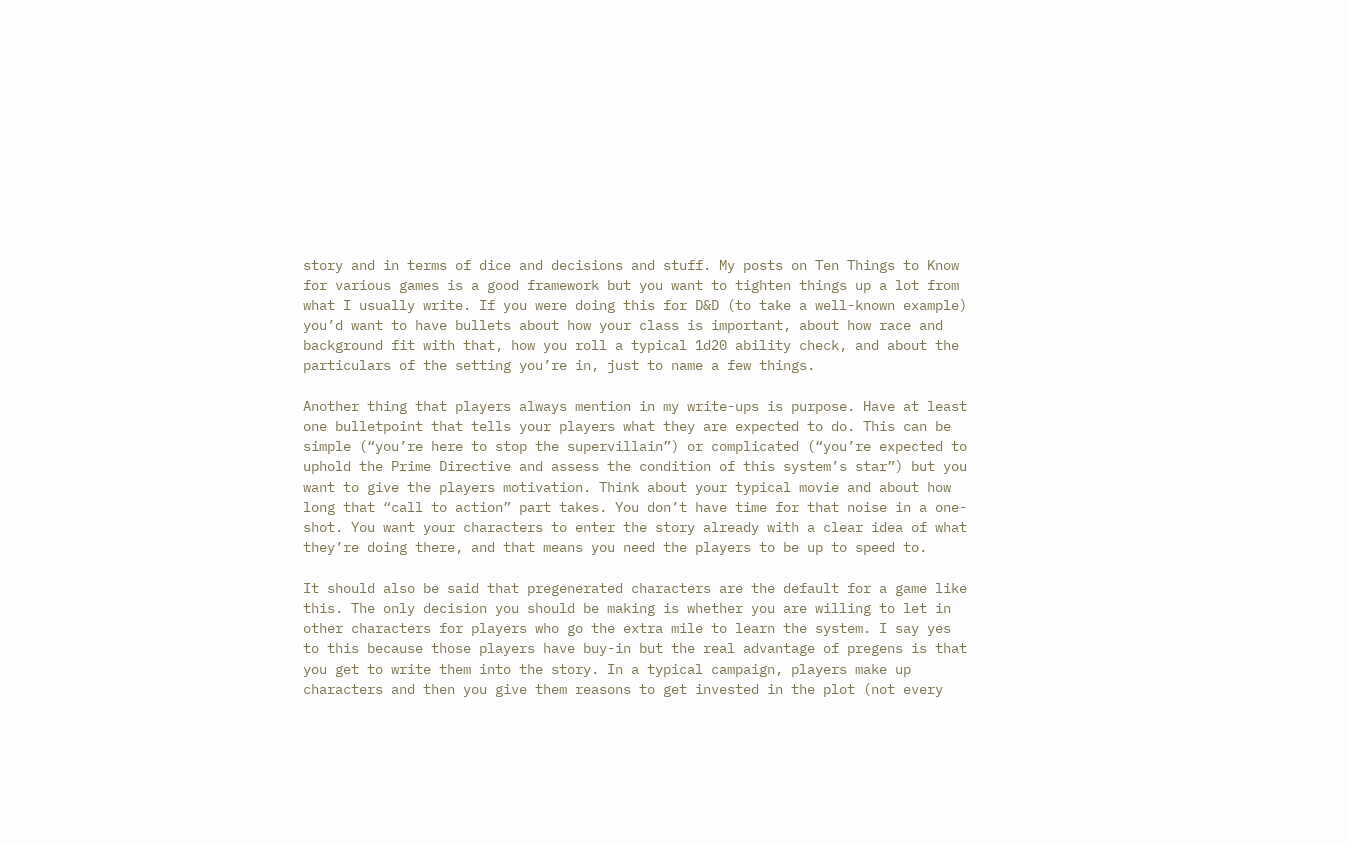story and in terms of dice and decisions and stuff. My posts on Ten Things to Know for various games is a good framework but you want to tighten things up a lot from what I usually write. If you were doing this for D&D (to take a well-known example) you’d want to have bullets about how your class is important, about how race and background fit with that, how you roll a typical 1d20 ability check, and about the particulars of the setting you’re in, just to name a few things.

Another thing that players always mention in my write-ups is purpose. Have at least one bulletpoint that tells your players what they are expected to do. This can be simple (“you’re here to stop the supervillain”) or complicated (“you’re expected to uphold the Prime Directive and assess the condition of this system’s star”) but you want to give the players motivation. Think about your typical movie and about how long that “call to action” part takes. You don’t have time for that noise in a one-shot. You want your characters to enter the story already with a clear idea of what they’re doing there, and that means you need the players to be up to speed to.

It should also be said that pregenerated characters are the default for a game like this. The only decision you should be making is whether you are willing to let in other characters for players who go the extra mile to learn the system. I say yes to this because those players have buy-in but the real advantage of pregens is that you get to write them into the story. In a typical campaign, players make up characters and then you give them reasons to get invested in the plot (not every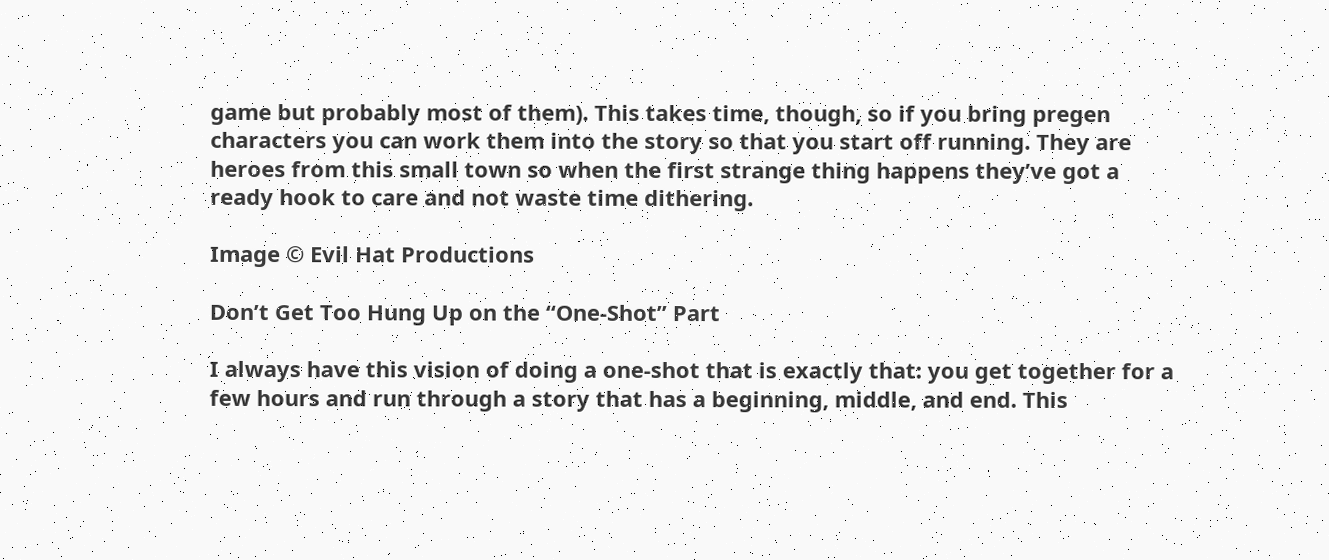game but probably most of them). This takes time, though, so if you bring pregen characters you can work them into the story so that you start off running. They are heroes from this small town so when the first strange thing happens they’ve got a ready hook to care and not waste time dithering.

Image © Evil Hat Productions

Don’t Get Too Hung Up on the “One-Shot” Part

I always have this vision of doing a one-shot that is exactly that: you get together for a few hours and run through a story that has a beginning, middle, and end. This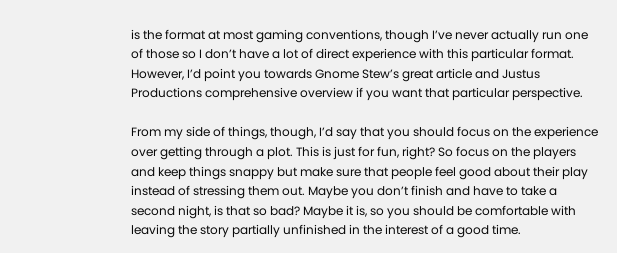is the format at most gaming conventions, though I’ve never actually run one of those so I don’t have a lot of direct experience with this particular format. However, I’d point you towards Gnome Stew’s great article and Justus Productions comprehensive overview if you want that particular perspective.

From my side of things, though, I’d say that you should focus on the experience over getting through a plot. This is just for fun, right? So focus on the players and keep things snappy but make sure that people feel good about their play instead of stressing them out. Maybe you don’t finish and have to take a second night, is that so bad? Maybe it is, so you should be comfortable with leaving the story partially unfinished in the interest of a good time.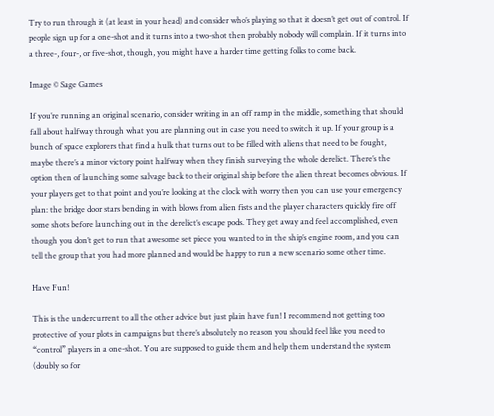Try to run through it (at least in your head) and consider who’s playing so that it doesn’t get out of control. If people sign up for a one-shot and it turns into a two-shot then probably nobody will complain. If it turns into a three-, four-, or five-shot, though, you might have a harder time getting folks to come back.

Image © Sage Games

If you’re running an original scenario, consider writing in an off ramp in the middle, something that should fall about halfway through what you are planning out in case you need to switch it up. If your group is a bunch of space explorers that find a hulk that turns out to be filled with aliens that need to be fought, maybe there’s a minor victory point halfway when they finish surveying the whole derelict. There’s the option then of launching some salvage back to their original ship before the alien threat becomes obvious. If your players get to that point and you’re looking at the clock with worry then you can use your emergency plan: the bridge door stars bending in with blows from alien fists and the player characters quickly fire off some shots before launching out in the derelict’s escape pods. They get away and feel accomplished, even though you don’t get to run that awesome set piece you wanted to in the ship’s engine room, and you can tell the group that you had more planned and would be happy to run a new scenario some other time.

Have Fun!

This is the undercurrent to all the other advice but just plain have fun! I recommend not getting too protective of your plots in campaigns but there’s absolutely no reason you should feel like you need to “control” players in a one-shot. You are supposed to guide them and help them understand the system (doubly so for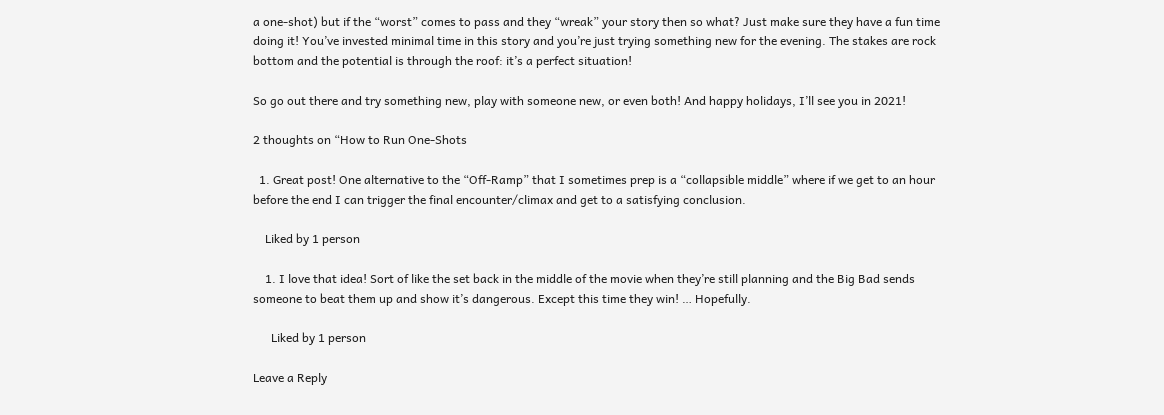a one-shot) but if the “worst” comes to pass and they “wreak” your story then so what? Just make sure they have a fun time doing it! You’ve invested minimal time in this story and you’re just trying something new for the evening. The stakes are rock bottom and the potential is through the roof: it’s a perfect situation!

So go out there and try something new, play with someone new, or even both! And happy holidays, I’ll see you in 2021!

2 thoughts on “How to Run One-Shots

  1. Great post! One alternative to the “Off-Ramp” that I sometimes prep is a “collapsible middle” where if we get to an hour before the end I can trigger the final encounter/climax and get to a satisfying conclusion.

    Liked by 1 person

    1. I love that idea! Sort of like the set back in the middle of the movie when they’re still planning and the Big Bad sends someone to beat them up and show it’s dangerous. Except this time they win! … Hopefully.

      Liked by 1 person

Leave a Reply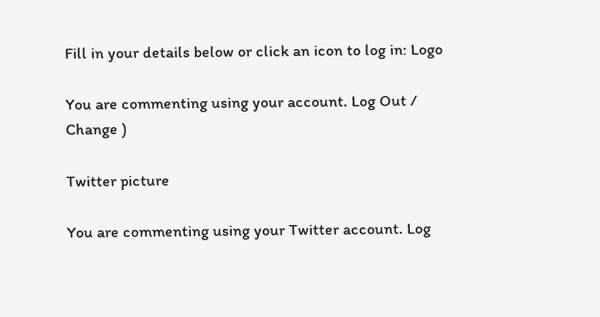Fill in your details below or click an icon to log in: Logo

You are commenting using your account. Log Out /  Change )

Twitter picture

You are commenting using your Twitter account. Log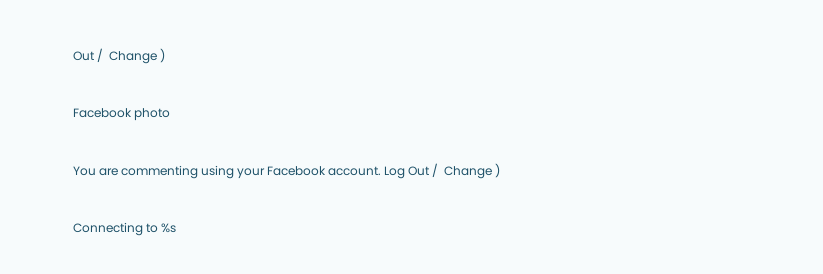Out /  Change )

Facebook photo

You are commenting using your Facebook account. Log Out /  Change )

Connecting to %s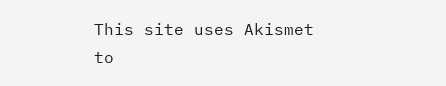This site uses Akismet to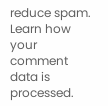reduce spam. Learn how your comment data is processed.